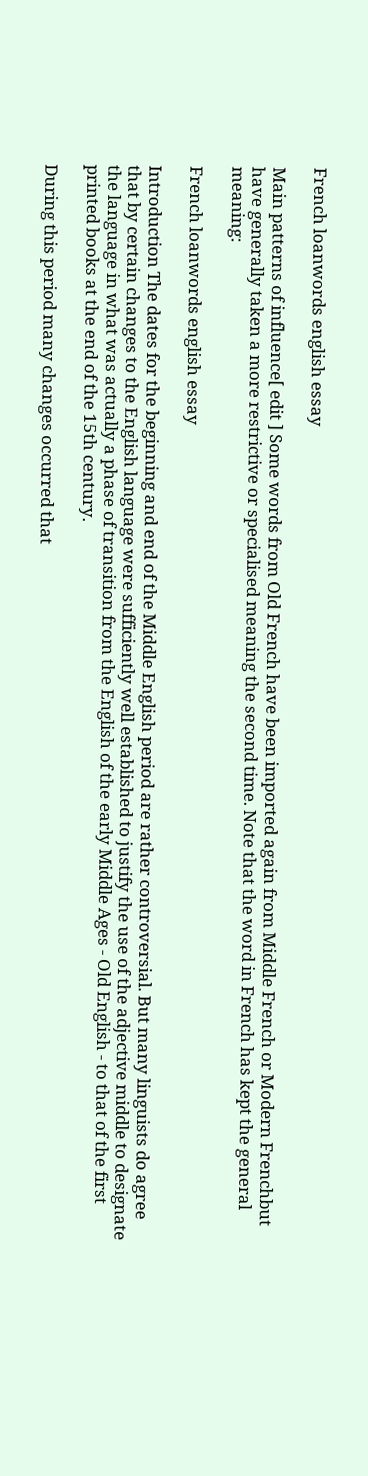French loanwords english essay

Main patterns of influence[ edit ] Some words from Old French have been imported again from Middle French or Modern Frenchbut have generally taken a more restrictive or specialised meaning the second time. Note that the word in French has kept the general meaning:

French loanwords english essay

Introduction The dates for the beginning and end of the Middle English period are rather controversial. But many linguists do agree that by certain changes to the English language were sufficiently well established to justify the use of the adjective middle to designate the language in what was actually a phase of transition from the English of the early Middle Ages - Old English - to that of the first printed books at the end of the 15th century.

During this period many changes occurred that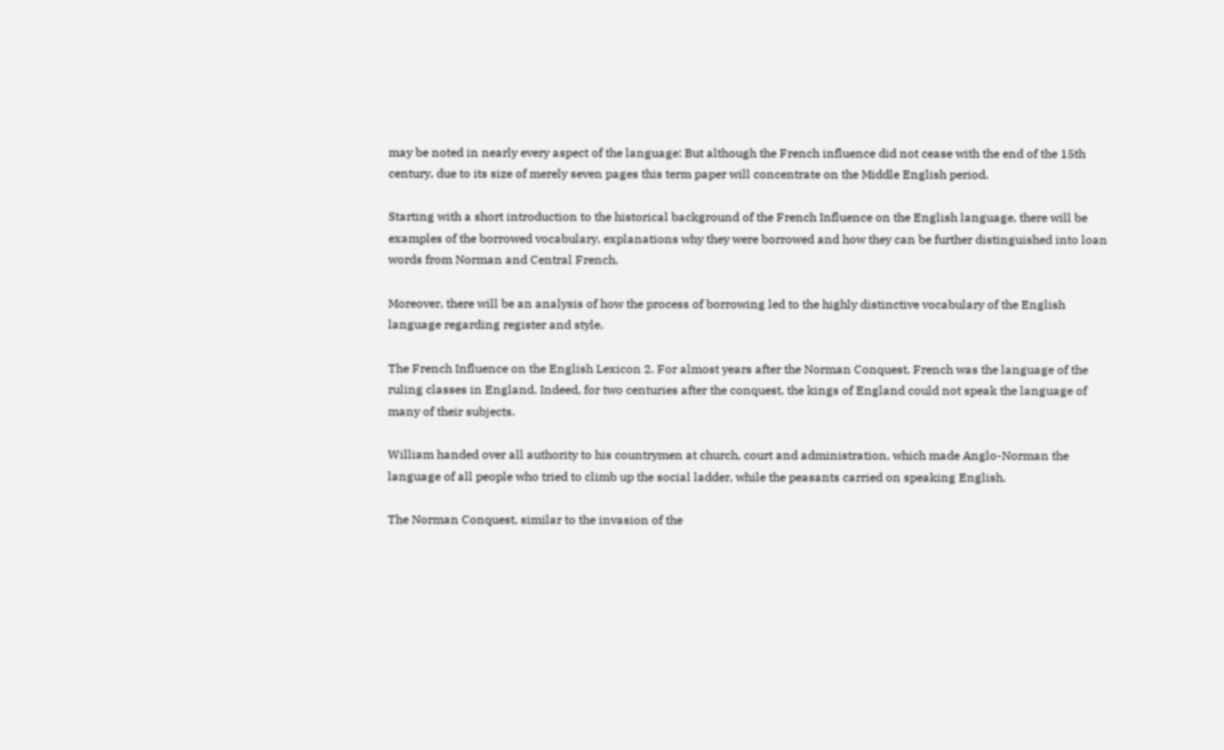may be noted in nearly every aspect of the language: But although the French influence did not cease with the end of the 15th century, due to its size of merely seven pages this term paper will concentrate on the Middle English period.

Starting with a short introduction to the historical background of the French Influence on the English language, there will be examples of the borrowed vocabulary, explanations why they were borrowed and how they can be further distinguished into loan words from Norman and Central French.

Moreover, there will be an analysis of how the process of borrowing led to the highly distinctive vocabulary of the English language regarding register and style.

The French Influence on the English Lexicon 2. For almost years after the Norman Conquest, French was the language of the ruling classes in England. Indeed, for two centuries after the conquest, the kings of England could not speak the language of many of their subjects.

William handed over all authority to his countrymen at church, court and administration, which made Anglo-Norman the language of all people who tried to climb up the social ladder, while the peasants carried on speaking English.

The Norman Conquest, similar to the invasion of the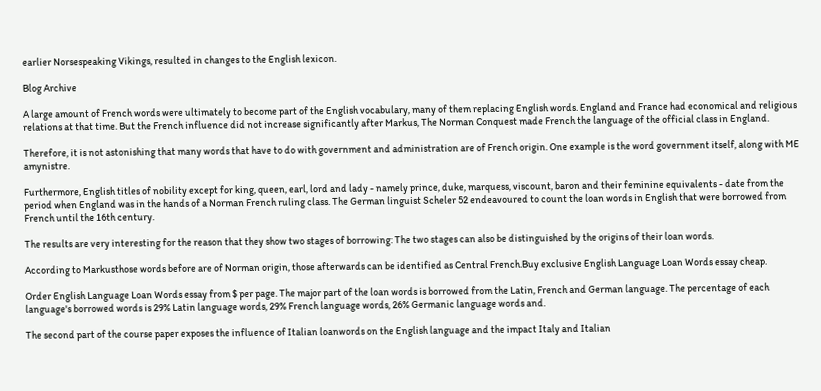earlier Norsespeaking Vikings, resulted in changes to the English lexicon.

Blog Archive

A large amount of French words were ultimately to become part of the English vocabulary, many of them replacing English words. England and France had economical and religious relations at that time. But the French influence did not increase significantly after Markus, The Norman Conquest made French the language of the official class in England.

Therefore, it is not astonishing that many words that have to do with government and administration are of French origin. One example is the word government itself, along with ME amynistre.

Furthermore, English titles of nobility except for king, queen, earl, lord and lady - namely prince, duke, marquess, viscount, baron and their feminine equivalents - date from the period when England was in the hands of a Norman French ruling class. The German linguist Scheler 52 endeavoured to count the loan words in English that were borrowed from French until the 16th century.

The results are very interesting for the reason that they show two stages of borrowing: The two stages can also be distinguished by the origins of their loan words.

According to Markusthose words before are of Norman origin, those afterwards can be identified as Central French.Buy exclusive English Language Loan Words essay cheap.

Order English Language Loan Words essay from $ per page. The major part of the loan words is borrowed from the Latin, French and German language. The percentage of each language's borrowed words is 29% Latin language words, 29% French language words, 26% Germanic language words and.

The second part of the course paper exposes the influence of Italian loanwords on the English language and the impact Italy and Italian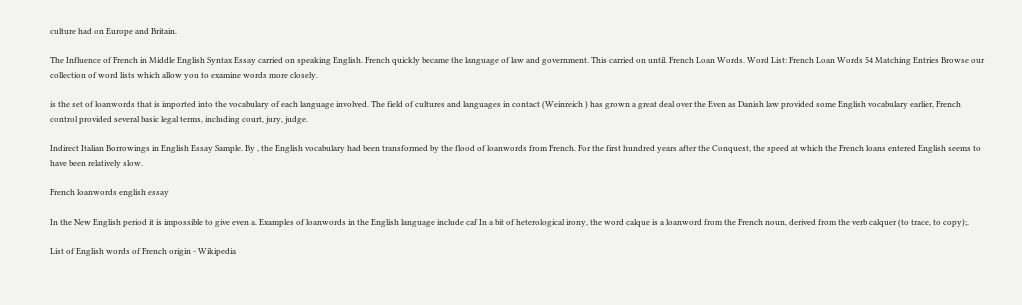culture had on Europe and Britain.

The Influence of French in Middle English Syntax Essay carried on speaking English. French quickly became the language of law and government. This carried on until. French Loan Words. Word List: French Loan Words 54 Matching Entries Browse our collection of word lists which allow you to examine words more closely.

is the set of loanwords that is imported into the vocabulary of each language involved. The field of cultures and languages in contact (Weinreich ) has grown a great deal over the Even as Danish law provided some English vocabulary earlier, French control provided several basic legal terms, including court, jury, judge.

Indirect Italian Borrowings in English Essay Sample. By , the English vocabulary had been transformed by the flood of loanwords from French. For the first hundred years after the Conquest, the speed at which the French loans entered English seems to have been relatively slow.

French loanwords english essay

In the New English period it is impossible to give even a. Examples of loanwords in the English language include caf In a bit of heterological irony, the word calque is a loanword from the French noun, derived from the verb calquer (to trace, to copy);.

List of English words of French origin - Wikipedia